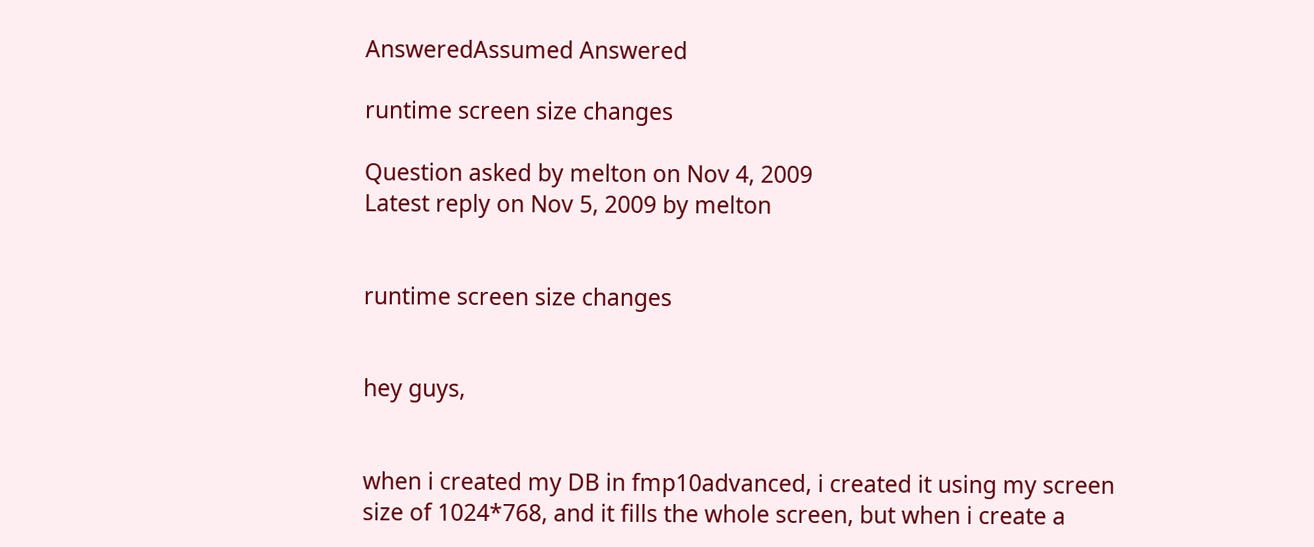AnsweredAssumed Answered

runtime screen size changes

Question asked by melton on Nov 4, 2009
Latest reply on Nov 5, 2009 by melton


runtime screen size changes


hey guys,


when i created my DB in fmp10advanced, i created it using my screen size of 1024*768, and it fills the whole screen, but when i create a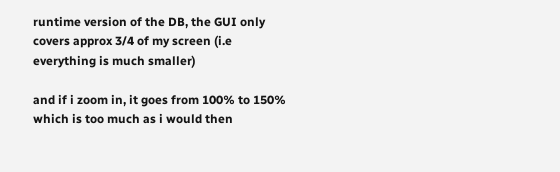runtime version of the DB, the GUI only covers approx 3/4 of my screen (i.e everything is much smaller)

and if i zoom in, it goes from 100% to 150% which is too much as i would then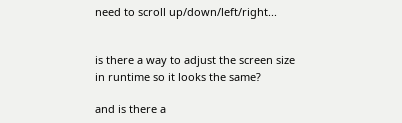need to scroll up/down/left/right...


is there a way to adjust the screen size in runtime so it looks the same?

and is there a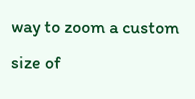way to zoom a custom size of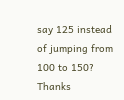say 125 instead of jumping from 100 to 150? Thanks